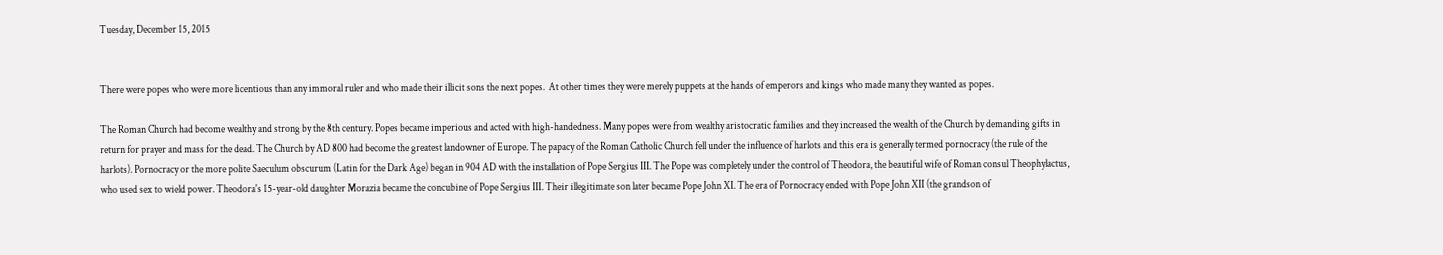Tuesday, December 15, 2015


There were popes who were more licentious than any immoral ruler and who made their illicit sons the next popes.  At other times they were merely puppets at the hands of emperors and kings who made many they wanted as popes.

The Roman Church had become wealthy and strong by the 8th century. Popes became imperious and acted with high-handedness. Many popes were from wealthy aristocratic families and they increased the wealth of the Church by demanding gifts in return for prayer and mass for the dead. The Church by AD 800 had become the greatest landowner of Europe. The papacy of the Roman Catholic Church fell under the influence of harlots and this era is generally termed pornocracy (the rule of the harlots). Pornocracy or the more polite Saeculum obscurum (Latin for the Dark Age) began in 904 AD with the installation of Pope Sergius III. The Pope was completely under the control of Theodora, the beautiful wife of Roman consul Theophylactus, who used sex to wield power. Theodora's 15-year-old daughter Morazia became the concubine of Pope Sergius III. Their illegitimate son later became Pope John XI. The era of Pornocracy ended with Pope John XII (the grandson of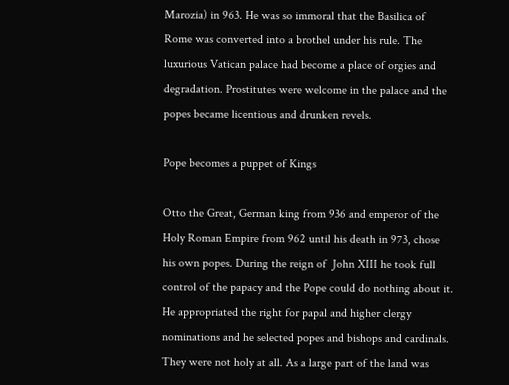Marozia) in 963. He was so immoral that the Basilica of Rome was converted into a brothel under his rule. The luxurious Vatican palace had become a place of orgies and degradation. Prostitutes were welcome in the palace and the popes became licentious and drunken revels.

Pope becomes a puppet of Kings

Otto the Great, German king from 936 and emperor of the Holy Roman Empire from 962 until his death in 973, chose his own popes. During the reign of  John XIII he took full control of the papacy and the Pope could do nothing about it. He appropriated the right for papal and higher clergy nominations and he selected popes and bishops and cardinals. They were not holy at all. As a large part of the land was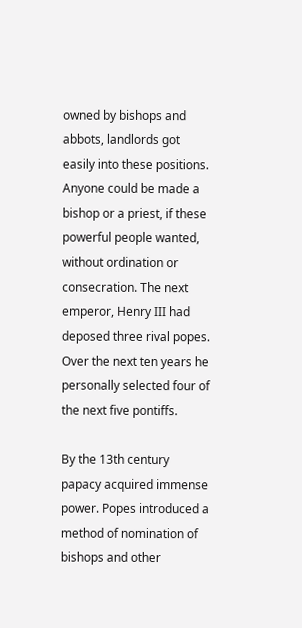owned by bishops and abbots, landlords got easily into these positions. Anyone could be made a bishop or a priest, if these powerful people wanted, without ordination or consecration. The next emperor, Henry III had deposed three rival popes. Over the next ten years he personally selected four of the next five pontiffs.

By the 13th century papacy acquired immense power. Popes introduced a method of nomination of bishops and other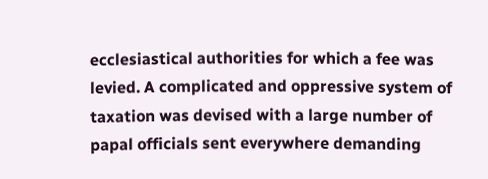ecclesiastical authorities for which a fee was levied. A complicated and oppressive system of taxation was devised with a large number of papal officials sent everywhere demanding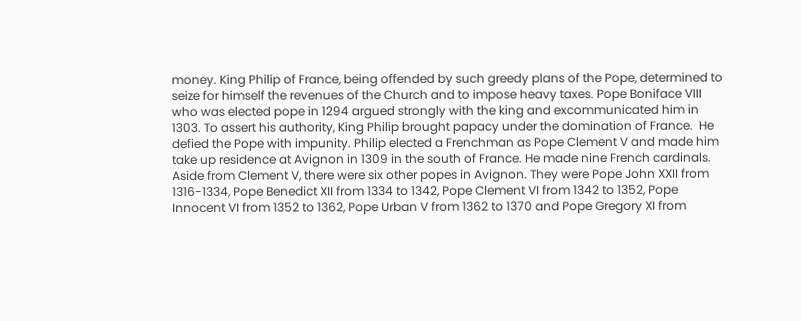money. King Philip of France, being offended by such greedy plans of the Pope, determined to seize for himself the revenues of the Church and to impose heavy taxes. Pope Boniface VIII who was elected pope in 1294 argued strongly with the king and excommunicated him in 1303. To assert his authority, King Philip brought papacy under the domination of France.  He defied the Pope with impunity. Philip elected a Frenchman as Pope Clement V and made him take up residence at Avignon in 1309 in the south of France. He made nine French cardinals. Aside from Clement V, there were six other popes in Avignon. They were Pope John XXII from 1316-1334, Pope Benedict XII from 1334 to 1342, Pope Clement VI from 1342 to 1352, Pope Innocent VI from 1352 to 1362, Pope Urban V from 1362 to 1370 and Pope Gregory XI from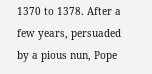1370 to 1378. After a few years, persuaded by a pious nun, Pope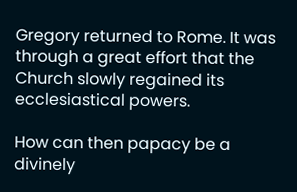Gregory returned to Rome. It was through a great effort that the Church slowly regained its ecclesiastical powers.

How can then papacy be a divinely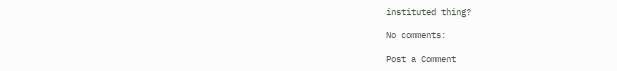instituted thing?

No comments:

Post a Comment